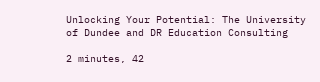Unlocking Your Potential: The University of Dundee and DR Education Consulting

2 minutes, 42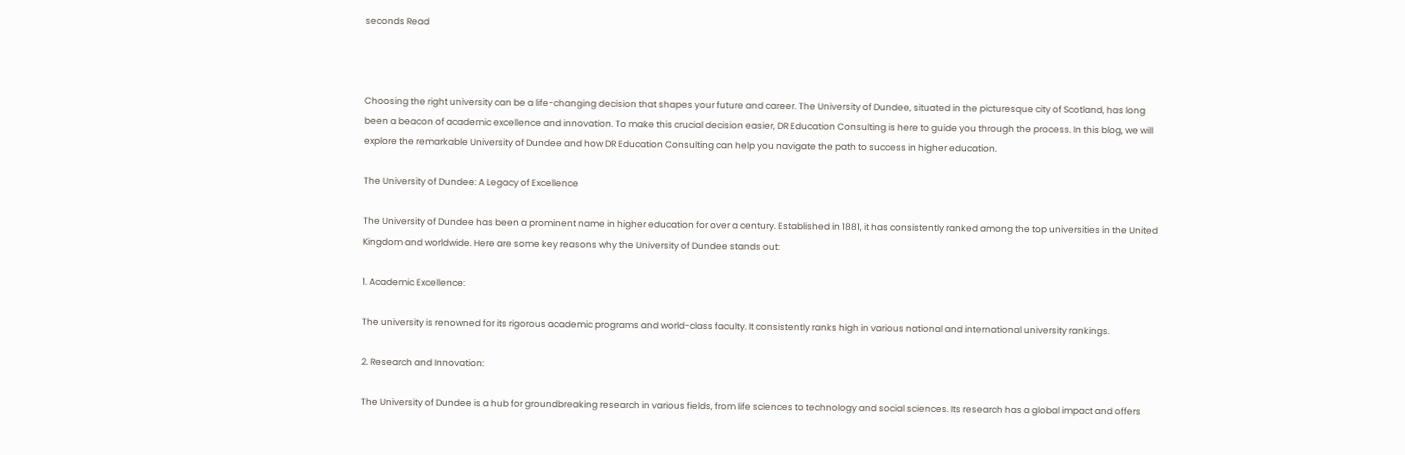seconds Read



Choosing the right university can be a life-changing decision that shapes your future and career. The University of Dundee, situated in the picturesque city of Scotland, has long been a beacon of academic excellence and innovation. To make this crucial decision easier, DR Education Consulting is here to guide you through the process. In this blog, we will explore the remarkable University of Dundee and how DR Education Consulting can help you navigate the path to success in higher education.

The University of Dundee: A Legacy of Excellence

The University of Dundee has been a prominent name in higher education for over a century. Established in 1881, it has consistently ranked among the top universities in the United Kingdom and worldwide. Here are some key reasons why the University of Dundee stands out:

1. Academic Excellence:

The university is renowned for its rigorous academic programs and world-class faculty. It consistently ranks high in various national and international university rankings.

2. Research and Innovation:

The University of Dundee is a hub for groundbreaking research in various fields, from life sciences to technology and social sciences. Its research has a global impact and offers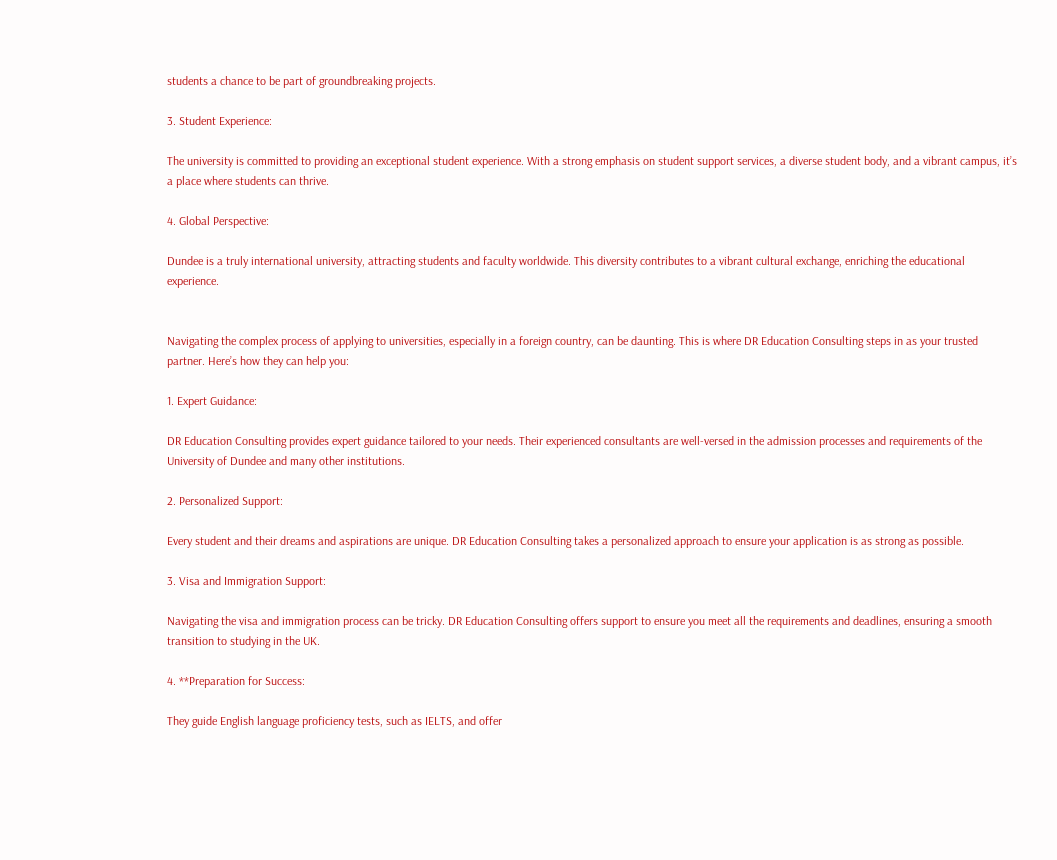students a chance to be part of groundbreaking projects.

3. Student Experience:

The university is committed to providing an exceptional student experience. With a strong emphasis on student support services, a diverse student body, and a vibrant campus, it’s a place where students can thrive.

4. Global Perspective:

Dundee is a truly international university, attracting students and faculty worldwide. This diversity contributes to a vibrant cultural exchange, enriching the educational experience.


Navigating the complex process of applying to universities, especially in a foreign country, can be daunting. This is where DR Education Consulting steps in as your trusted partner. Here’s how they can help you:

1. Expert Guidance:

DR Education Consulting provides expert guidance tailored to your needs. Their experienced consultants are well-versed in the admission processes and requirements of the University of Dundee and many other institutions.

2. Personalized Support:

Every student and their dreams and aspirations are unique. DR Education Consulting takes a personalized approach to ensure your application is as strong as possible.

3. Visa and Immigration Support:

Navigating the visa and immigration process can be tricky. DR Education Consulting offers support to ensure you meet all the requirements and deadlines, ensuring a smooth transition to studying in the UK.

4. **Preparation for Success:

They guide English language proficiency tests, such as IELTS, and offer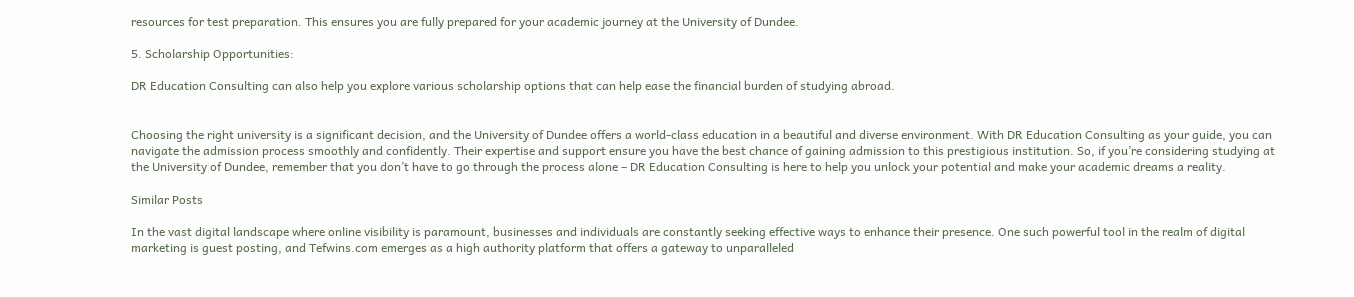resources for test preparation. This ensures you are fully prepared for your academic journey at the University of Dundee.

5. Scholarship Opportunities:

DR Education Consulting can also help you explore various scholarship options that can help ease the financial burden of studying abroad.


Choosing the right university is a significant decision, and the University of Dundee offers a world-class education in a beautiful and diverse environment. With DR Education Consulting as your guide, you can navigate the admission process smoothly and confidently. Their expertise and support ensure you have the best chance of gaining admission to this prestigious institution. So, if you’re considering studying at the University of Dundee, remember that you don’t have to go through the process alone – DR Education Consulting is here to help you unlock your potential and make your academic dreams a reality.

Similar Posts

In the vast digital landscape where online visibility is paramount, businesses and individuals are constantly seeking effective ways to enhance their presence. One such powerful tool in the realm of digital marketing is guest posting, and Tefwins.com emerges as a high authority platform that offers a gateway to unparalleled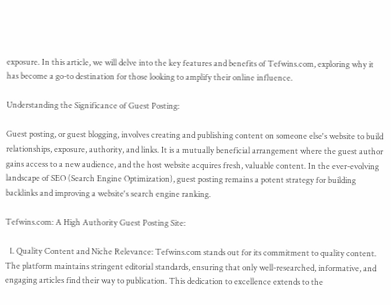exposure. In this article, we will delve into the key features and benefits of Tefwins.com, exploring why it has become a go-to destination for those looking to amplify their online influence.

Understanding the Significance of Guest Posting:

Guest posting, or guest blogging, involves creating and publishing content on someone else's website to build relationships, exposure, authority, and links. It is a mutually beneficial arrangement where the guest author gains access to a new audience, and the host website acquires fresh, valuable content. In the ever-evolving landscape of SEO (Search Engine Optimization), guest posting remains a potent strategy for building backlinks and improving a website's search engine ranking.

Tefwins.com: A High Authority Guest Posting Site:

  1. Quality Content and Niche Relevance: Tefwins.com stands out for its commitment to quality content. The platform maintains stringent editorial standards, ensuring that only well-researched, informative, and engaging articles find their way to publication. This dedication to excellence extends to the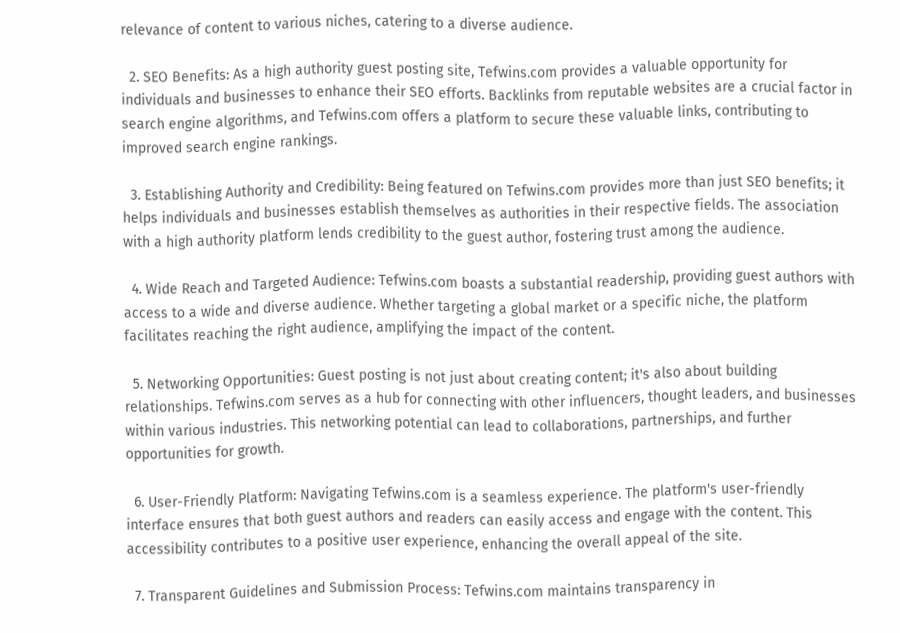relevance of content to various niches, catering to a diverse audience.

  2. SEO Benefits: As a high authority guest posting site, Tefwins.com provides a valuable opportunity for individuals and businesses to enhance their SEO efforts. Backlinks from reputable websites are a crucial factor in search engine algorithms, and Tefwins.com offers a platform to secure these valuable links, contributing to improved search engine rankings.

  3. Establishing Authority and Credibility: Being featured on Tefwins.com provides more than just SEO benefits; it helps individuals and businesses establish themselves as authorities in their respective fields. The association with a high authority platform lends credibility to the guest author, fostering trust among the audience.

  4. Wide Reach and Targeted Audience: Tefwins.com boasts a substantial readership, providing guest authors with access to a wide and diverse audience. Whether targeting a global market or a specific niche, the platform facilitates reaching the right audience, amplifying the impact of the content.

  5. Networking Opportunities: Guest posting is not just about creating content; it's also about building relationships. Tefwins.com serves as a hub for connecting with other influencers, thought leaders, and businesses within various industries. This networking potential can lead to collaborations, partnerships, and further opportunities for growth.

  6. User-Friendly Platform: Navigating Tefwins.com is a seamless experience. The platform's user-friendly interface ensures that both guest authors and readers can easily access and engage with the content. This accessibility contributes to a positive user experience, enhancing the overall appeal of the site.

  7. Transparent Guidelines and Submission Process: Tefwins.com maintains transparency in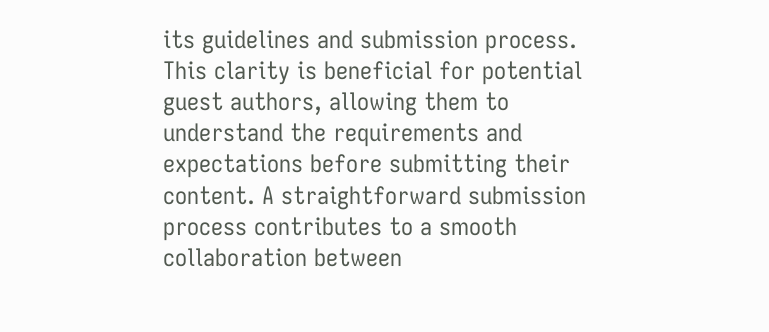its guidelines and submission process. This clarity is beneficial for potential guest authors, allowing them to understand the requirements and expectations before submitting their content. A straightforward submission process contributes to a smooth collaboration between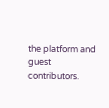the platform and guest contributors.